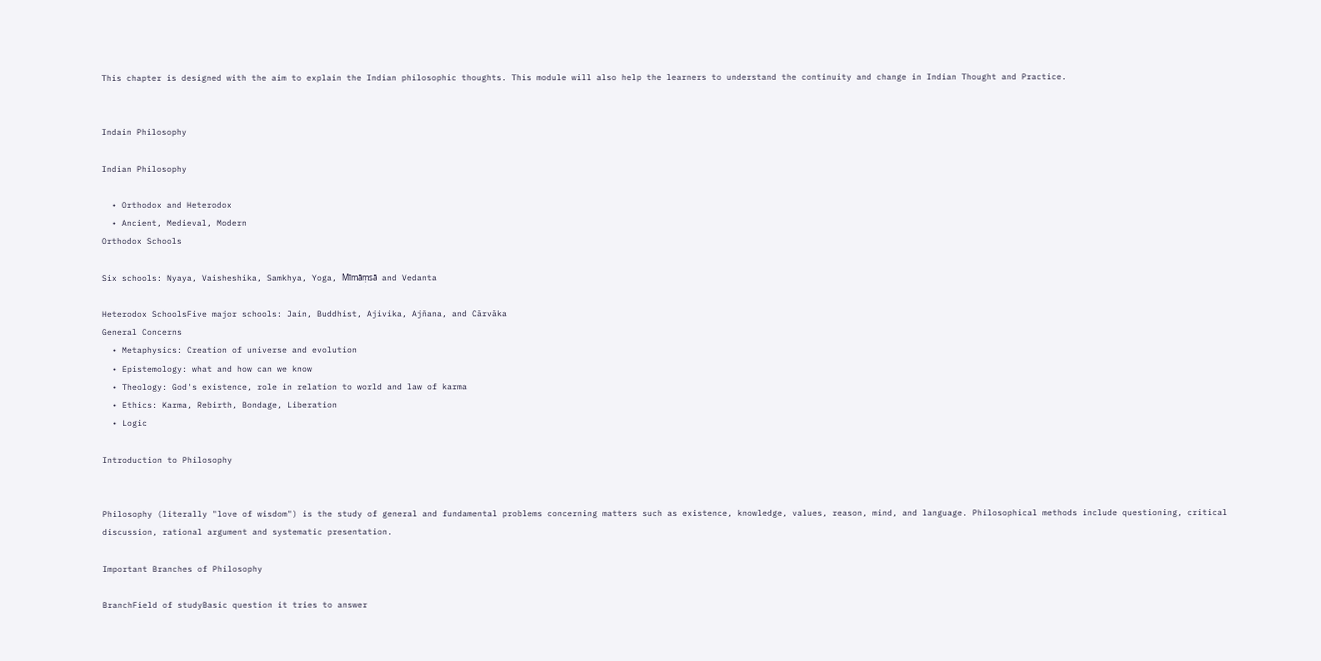This chapter is designed with the aim to explain the Indian philosophic thoughts. This module will also help the learners to understand the continuity and change in Indian Thought and Practice.


Indain Philosophy

Indian Philosophy

  • Orthodox and Heterodox
  • Ancient, Medieval, Modern
Orthodox Schools

Six schools: Nyaya, Vaisheshika, Samkhya, Yoga, Mīmāṃsā and Vedanta

Heterodox SchoolsFive major schools: Jain, Buddhist, Ajivika, Ajñana, and Cārvāka
General Concerns
  • Metaphysics: Creation of universe and evolution
  • Epistemology: what and how can we know
  • Theology: God's existence, role in relation to world and law of karma
  • Ethics: Karma, Rebirth, Bondage, Liberation
  • Logic

Introduction to Philosophy


Philosophy (literally "love of wisdom") is the study of general and fundamental problems concerning matters such as existence, knowledge, values, reason, mind, and language. Philosophical methods include questioning, critical discussion, rational argument and systematic presentation.

Important Branches of Philosophy

BranchField of studyBasic question it tries to answer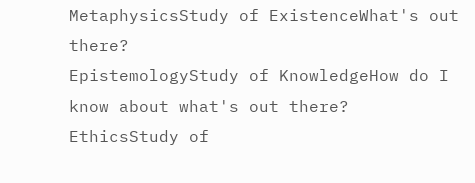MetaphysicsStudy of ExistenceWhat's out there?
EpistemologyStudy of KnowledgeHow do I know about what's out there?
EthicsStudy of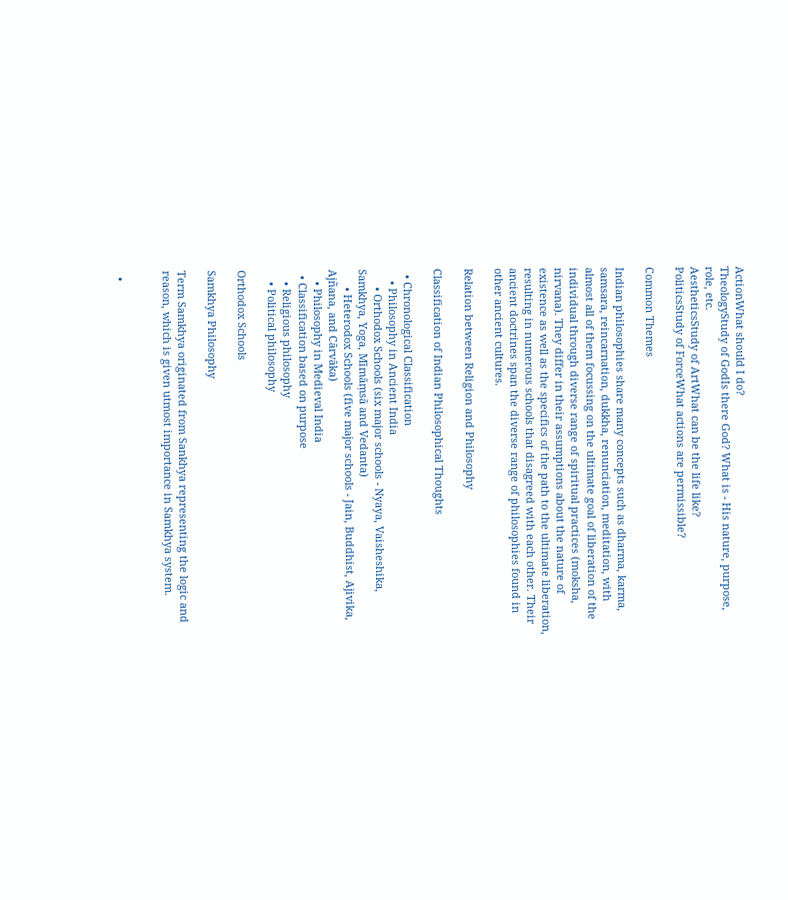ActionWhat should I do?
TheologyStudy of GodIs there God? What is - His nature, purpose, role, etc.
AestheticsStudy of ArtWhat can be the life like?
PoliticsStudy of ForceWhat actions are permissible?

Common Themes

Indian philosophies share many concepts such as dharma, karma, samsara, reincarnation, dukkha, renunciation, meditation, with almost all of them focussing on the ultimate goal of liberation of the individual through diverse range of spiritual practices (moksha, nirvana). They differ in their assumptions about the nature of existence as well as the specifics of the path to the ultimate liberation, resulting in numerous schools that disagreed with each other. Their ancient doctrines span the diverse range of philosophies found in other ancient cultures.

Relation between Religion and Philosophy

Classification of Indian Philosophical Thoughts

  • Chronological Classification
    • Philosophy in Ancient India
      • Orthodox Schools (six major schools - Nyaya, Vaisheshika, Samkhya, Yoga, Mīmāṃsā and Vedanta)
      • Heterodox Schools (five major schools - Jain, Buddhist, Ajivika, Ajñana, and Cārvāka)
    • Philosophy in Medieval India
  • Classification based on purpose
    • Religious philosophy
    • Political philosophy

Orthodox Schools

Samkhya Philosophy

Term Samkhya originated from Sankhya representing the logic and reason, which is given utmost importance in Samkhya system.


  •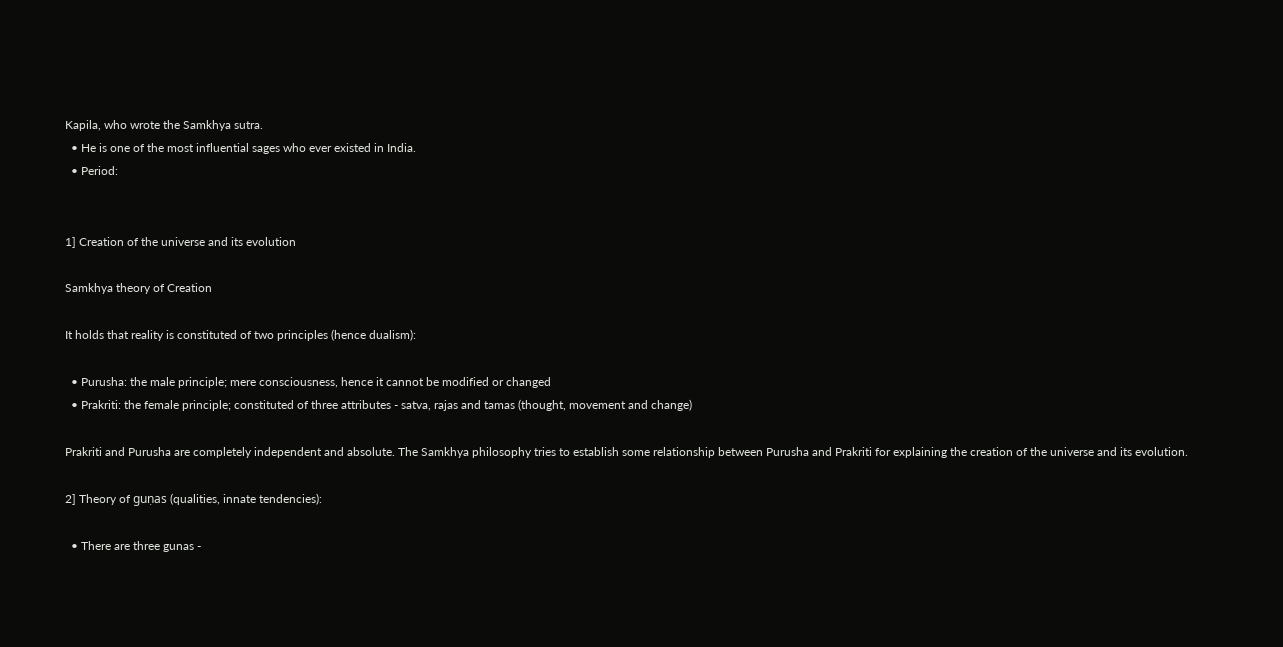Kapila, who wrote the Samkhya sutra.
  • He is one of the most influential sages who ever existed in India.
  • Period:


1] Creation of the universe and its evolution

Samkhya theory of Creation

It holds that reality is constituted of two principles (hence dualism):

  • Purusha: the male principle; mere consciousness, hence it cannot be modified or changed
  • Prakriti: the female principle; constituted of three attributes - satva, rajas and tamas (thought, movement and change)

Prakriti and Purusha are completely independent and absolute. The Samkhya philosophy tries to establish some relationship between Purusha and Prakriti for explaining the creation of the universe and its evolution.

2] Theory of guṇas (qualities, innate tendencies):

  • There are three gunas -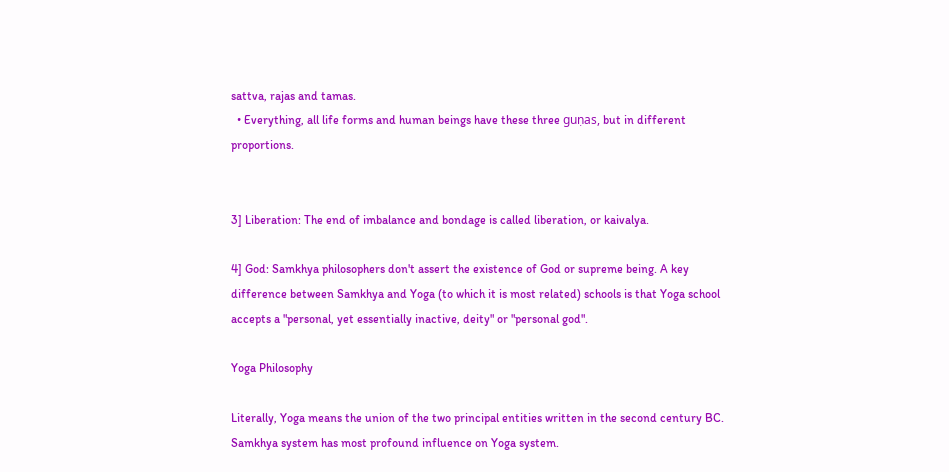sattva, rajas and tamas.
  • Everything, all life forms and human beings have these three guṇas, but in different proportions.


3] Liberation: The end of imbalance and bondage is called liberation, or kaivalya.

4] God: Samkhya philosophers don't assert the existence of God or supreme being. A key difference between Samkhya and Yoga (to which it is most related) schools is that Yoga school accepts a "personal, yet essentially inactive, deity" or "personal god".

Yoga Philosophy

Literally, Yoga means the union of the two principal entities written in the second century BC. Samkhya system has most profound influence on Yoga system.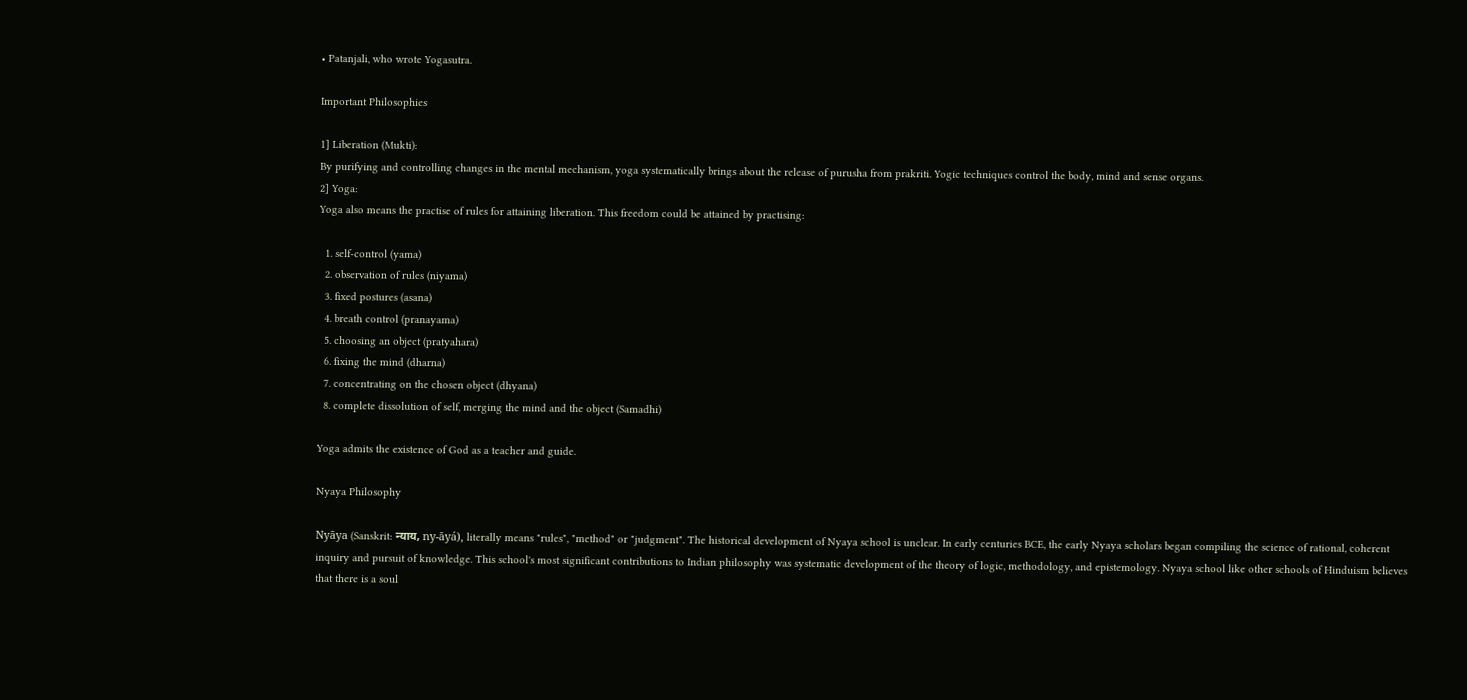• Patanjali, who wrote Yogasutra.

Important Philosophies

1] Liberation (Mukti):
By purifying and controlling changes in the mental mechanism, yoga systematically brings about the release of purusha from prakriti. Yogic techniques control the body, mind and sense organs.
2] Yoga:
Yoga also means the practise of rules for attaining liberation. This freedom could be attained by practising:

  1. self-control (yama)
  2. observation of rules (niyama)
  3. fixed postures (asana)
  4. breath control (pranayama)
  5. choosing an object (pratyahara)
  6. fixing the mind (dharna)
  7. concentrating on the chosen object (dhyana)
  8. complete dissolution of self, merging the mind and the object (Samadhi)

Yoga admits the existence of God as a teacher and guide.

Nyaya Philosophy

Nyāya (Sanskrit: न्याय, ny-āyá), literally means "rules", "method" or "judgment". The historical development of Nyaya school is unclear. In early centuries BCE, the early Nyaya scholars began compiling the science of rational, coherent inquiry and pursuit of knowledge. This school's most significant contributions to Indian philosophy was systematic development of the theory of logic, methodology, and epistemology. Nyaya school like other schools of Hinduism believes that there is a soul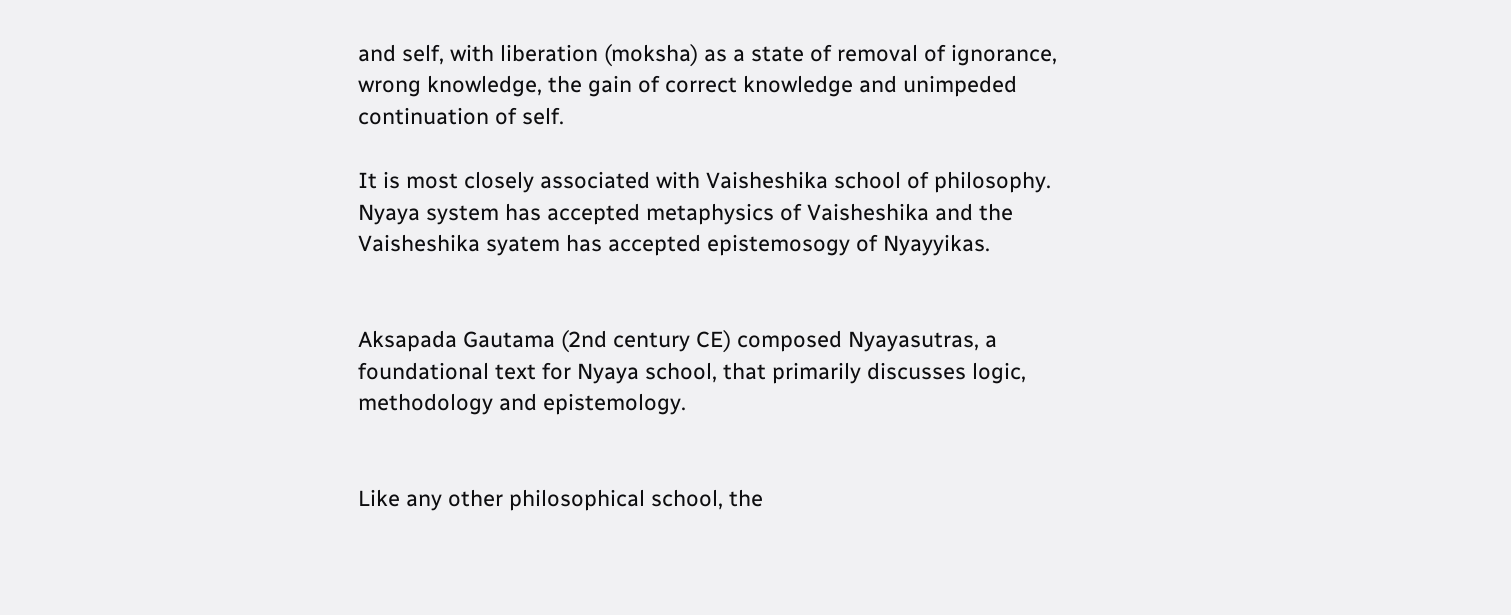and self, with liberation (moksha) as a state of removal of ignorance, wrong knowledge, the gain of correct knowledge and unimpeded continuation of self.

It is most closely associated with Vaisheshika school of philosophy. Nyaya system has accepted metaphysics of Vaisheshika and the Vaisheshika syatem has accepted epistemosogy of Nyayyikas.


Aksapada Gautama (2nd century CE) composed Nyayasutras, a foundational text for Nyaya school, that primarily discusses logic, methodology and epistemology.


Like any other philosophical school, the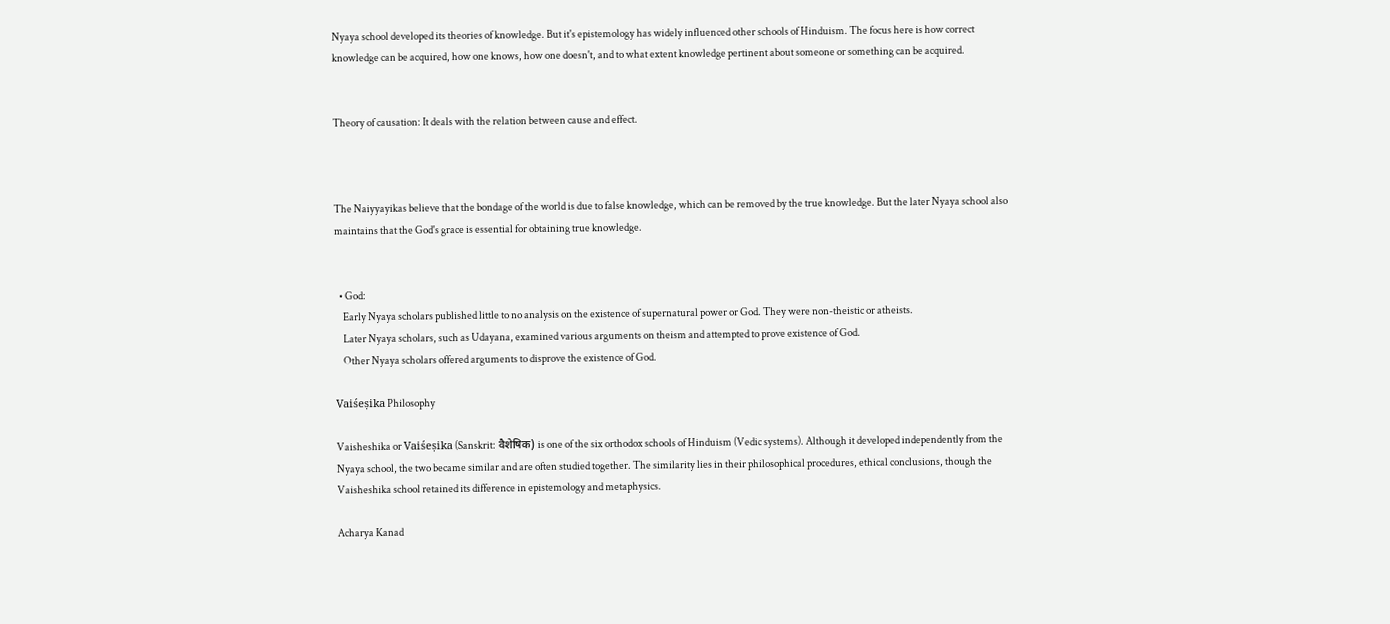Nyaya school developed its theories of knowledge. But it's epistemology has widely influenced other schools of Hinduism. The focus here is how correct knowledge can be acquired, how one knows, how one doesn't, and to what extent knowledge pertinent about someone or something can be acquired.


Theory of causation: It deals with the relation between cause and effect.



The Naiyyayikas believe that the bondage of the world is due to false knowledge, which can be removed by the true knowledge. But the later Nyaya school also maintains that the God's grace is essential for obtaining true knowledge.


  • God:
    Early Nyaya scholars published little to no analysis on the existence of supernatural power or God. They were non-theistic or atheists.
    Later Nyaya scholars, such as Udayana, examined various arguments on theism and attempted to prove existence of God.
    Other Nyaya scholars offered arguments to disprove the existence of God.

Vaiśeṣika Philosophy

Vaisheshika or Vaiśeṣika (Sanskrit: वैशेषिक) is one of the six orthodox schools of Hinduism (Vedic systems). Although it developed independently from the Nyaya school, the two became similar and are often studied together. The similarity lies in their philosophical procedures, ethical conclusions, though the Vaisheshika school retained its difference in epistemology and metaphysics.

Acharya Kanad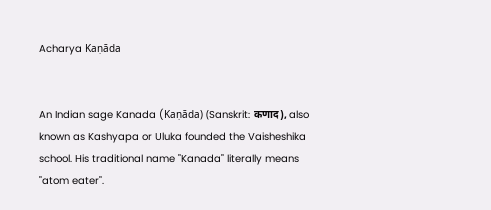Acharya Kaṇāda


An Indian sage Kanada (Kaṇāda) (Sanskrit: कणाद), also known as Kashyapa or Uluka founded the Vaisheshika school. His traditional name "Kanada" literally means "atom eater".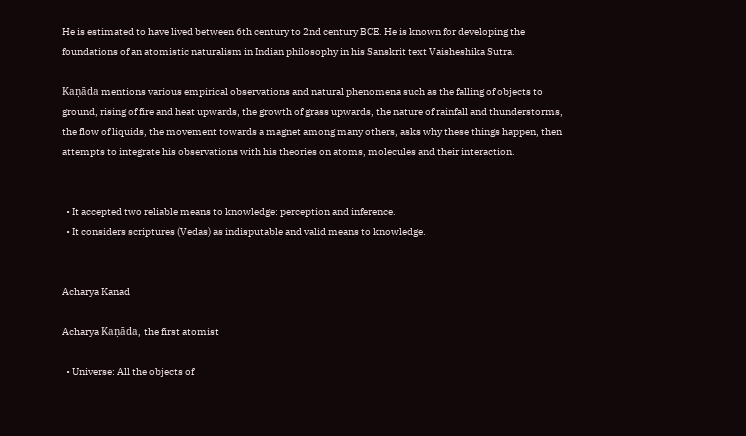He is estimated to have lived between 6th century to 2nd century BCE. He is known for developing the foundations of an atomistic naturalism in Indian philosophy in his Sanskrit text Vaisheshika Sutra.

Kaṇāda mentions various empirical observations and natural phenomena such as the falling of objects to ground, rising of fire and heat upwards, the growth of grass upwards, the nature of rainfall and thunderstorms, the flow of liquids, the movement towards a magnet among many others, asks why these things happen, then attempts to integrate his observations with his theories on atoms, molecules and their interaction.


  • It accepted two reliable means to knowledge: perception and inference.
  • It considers scriptures (Vedas) as indisputable and valid means to knowledge.


Acharya Kanad

Acharya Kaṇāda, the first atomist

  • Universe: All the objects of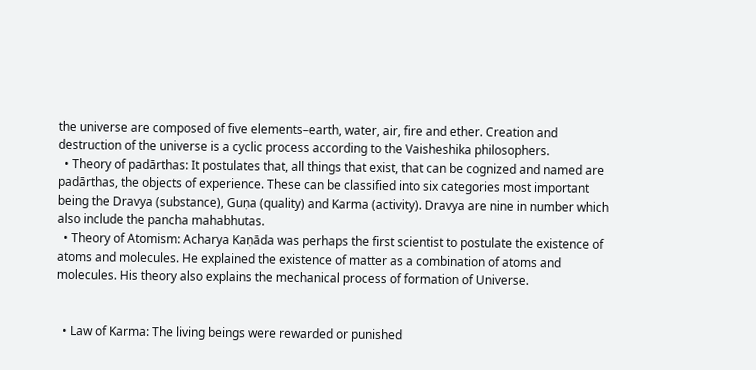the universe are composed of five elements–earth, water, air, fire and ether. Creation and destruction of the universe is a cyclic process according to the Vaisheshika philosophers.
  • Theory of padārthas: It postulates that, all things that exist, that can be cognized and named are padārthas, the objects of experience. These can be classified into six categories most important being the Dravya (substance), Guṇa (quality) and Karma (activity). Dravya are nine in number which also include the pancha mahabhutas.
  • Theory of Atomism: Acharya Kaṇāda was perhaps the first scientist to postulate the existence of atoms and molecules. He explained the existence of matter as a combination of atoms and molecules. His theory also explains the mechanical process of formation of Universe.


  • Law of Karma: The living beings were rewarded or punished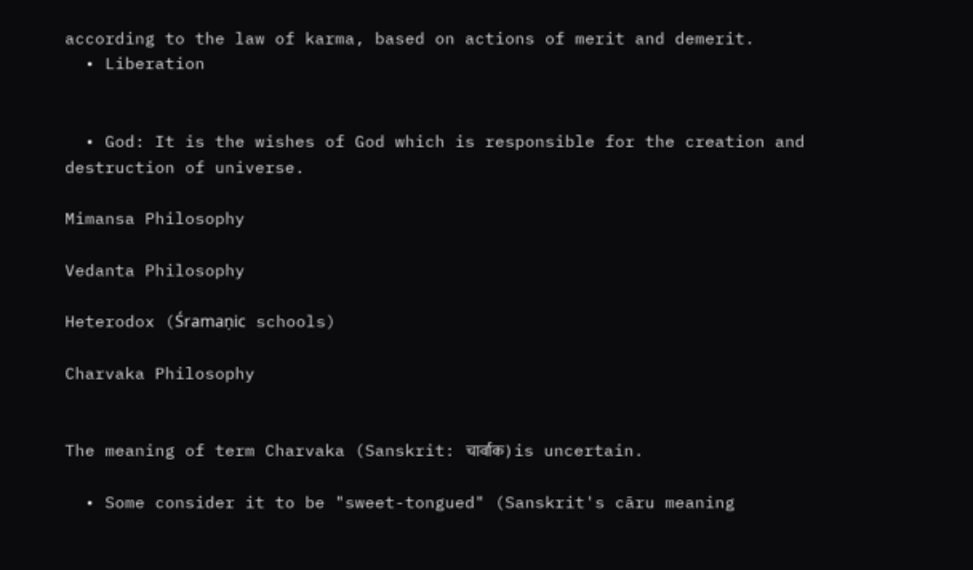according to the law of karma, based on actions of merit and demerit.
  • Liberation


  • God: It is the wishes of God which is responsible for the creation and destruction of universe.

Mimansa Philosophy

Vedanta Philosophy

Heterodox (Śramaṇic schools)

Charvaka Philosophy


The meaning of term Charvaka (Sanskrit: चार्वाक) is uncertain.

  • Some consider it to be "sweet-tongued" (Sanskrit's cāru meaning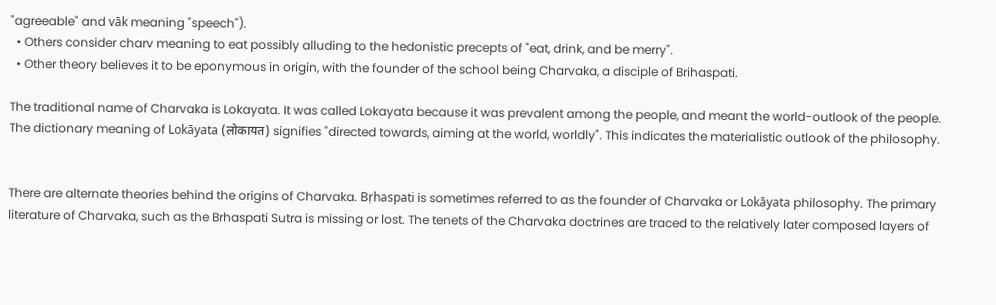"agreeable" and vāk meaning "speech").
  • Others consider charv meaning to eat possibly alluding to the hedonistic precepts of "eat, drink, and be merry".
  • Other theory believes it to be eponymous in origin, with the founder of the school being Charvaka, a disciple of Brihaspati.

The traditional name of Charvaka is Lokayata. It was called Lokayata because it was prevalent among the people, and meant the world-outlook of the people. The dictionary meaning of Lokāyata (लोकायत) signifies "directed towards, aiming at the world, worldly". This indicates the materialistic outlook of the philosophy.


There are alternate theories behind the origins of Charvaka. Bṛhaspati is sometimes referred to as the founder of Charvaka or Lokāyata philosophy. The primary literature of Charvaka, such as the Brhaspati Sutra is missing or lost. The tenets of the Charvaka doctrines are traced to the relatively later composed layers of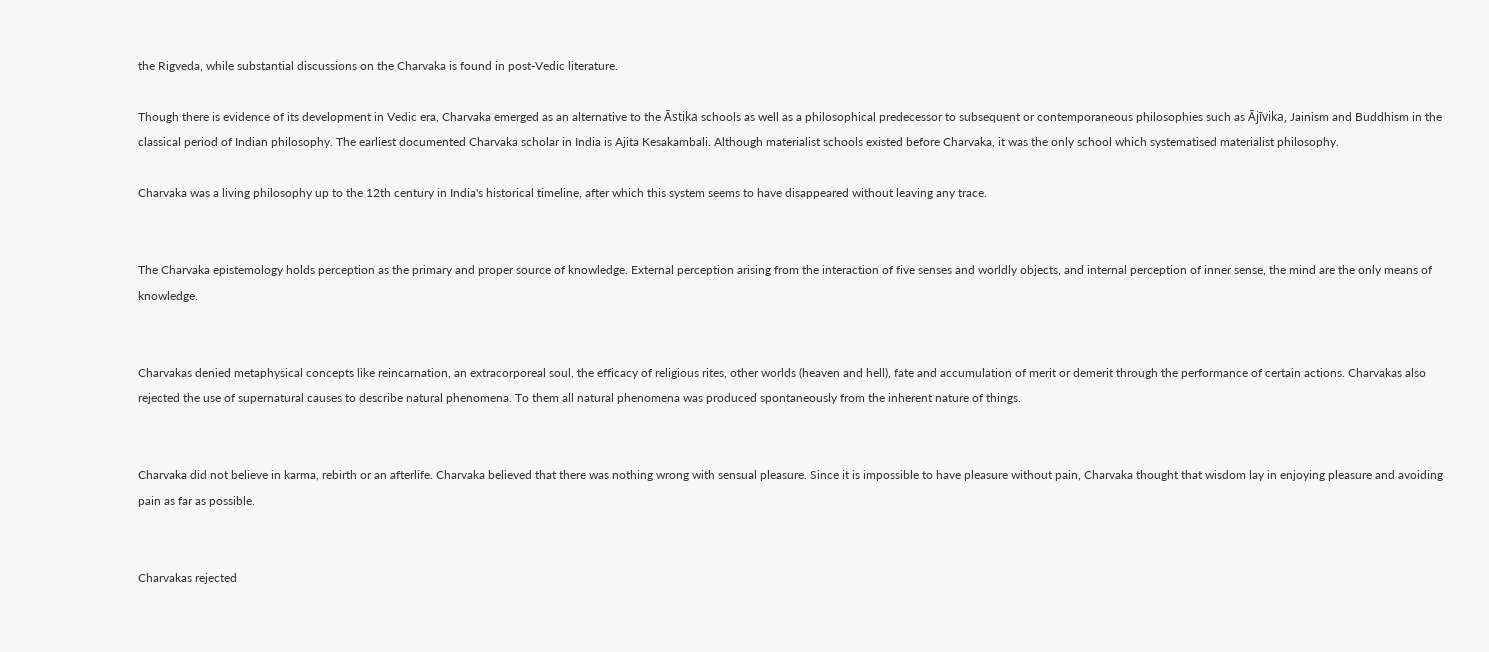the Rigveda, while substantial discussions on the Charvaka is found in post-Vedic literature.

Though there is evidence of its development in Vedic era, Charvaka emerged as an alternative to the Āstika schools as well as a philosophical predecessor to subsequent or contemporaneous philosophies such as Ājīvika, Jainism and Buddhism in the classical period of Indian philosophy. The earliest documented Charvaka scholar in India is Ajita Kesakambali. Although materialist schools existed before Charvaka, it was the only school which systematised materialist philosophy.

Charvaka was a living philosophy up to the 12th century in India's historical timeline, after which this system seems to have disappeared without leaving any trace.


The Charvaka epistemology holds perception as the primary and proper source of knowledge. External perception arising from the interaction of five senses and worldly objects, and internal perception of inner sense, the mind are the only means of knowledge.


Charvakas denied metaphysical concepts like reincarnation, an extracorporeal soul, the efficacy of religious rites, other worlds (heaven and hell), fate and accumulation of merit or demerit through the performance of certain actions. Charvakas also rejected the use of supernatural causes to describe natural phenomena. To them all natural phenomena was produced spontaneously from the inherent nature of things.


Charvaka did not believe in karma, rebirth or an afterlife. Charvaka believed that there was nothing wrong with sensual pleasure. Since it is impossible to have pleasure without pain, Charvaka thought that wisdom lay in enjoying pleasure and avoiding pain as far as possible.


Charvakas rejected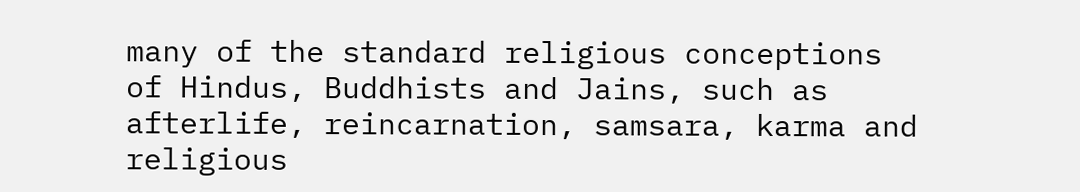many of the standard religious conceptions of Hindus, Buddhists and Jains, such as afterlife, reincarnation, samsara, karma and religious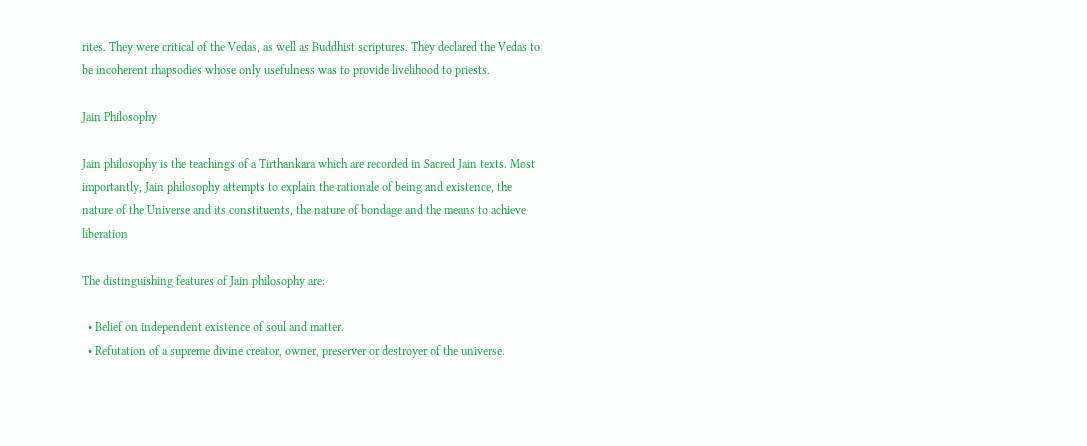rites. They were critical of the Vedas, as well as Buddhist scriptures. They declared the Vedas to be incoherent rhapsodies whose only usefulness was to provide livelihood to priests.

Jain Philosophy

Jain philosophy is the teachings of a Tirthankara which are recorded in Sacred Jain texts. Most importantly, Jain philosophy attempts to explain the rationale of being and existence, the nature of the Universe and its constituents, the nature of bondage and the means to achieve liberation

The distinguishing features of Jain philosophy are:

  • Belief on independent existence of soul and matter.
  • Refutation of a supreme divine creator, owner, preserver or destroyer of the universe.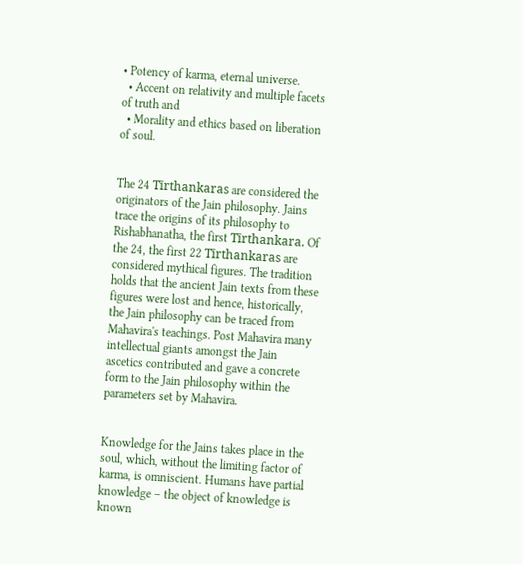• Potency of karma, eternal universe.
  • Accent on relativity and multiple facets of truth and
  • Morality and ethics based on liberation of soul.


The 24 Tīrthankaras are considered the originators of the Jain philosophy. Jains trace the origins of its philosophy to Rishabhanatha, the first Tīrthankara. Of the 24, the first 22 Tīrthankaras are considered mythical figures. The tradition holds that the ancient Jain texts from these figures were lost and hence, historically, the Jain philosophy can be traced from Mahavira's teachings. Post Mahavira many intellectual giants amongst the Jain ascetics contributed and gave a concrete form to the Jain philosophy within the parameters set by Mahavira.


Knowledge for the Jains takes place in the soul, which, without the limiting factor of karma, is omniscient. Humans have partial knowledge – the object of knowledge is known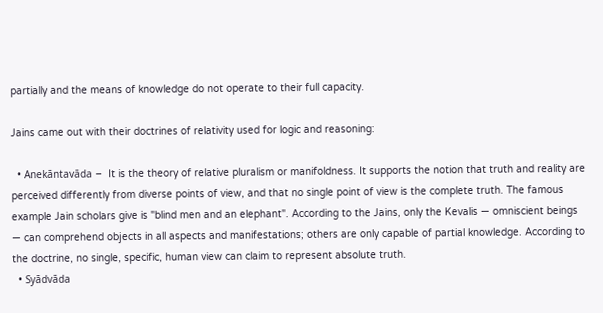partially and the means of knowledge do not operate to their full capacity.

Jains came out with their doctrines of relativity used for logic and reasoning:

  • Anekāntavāda –  It is the theory of relative pluralism or manifoldness. It supports the notion that truth and reality are perceived differently from diverse points of view, and that no single point of view is the complete truth. The famous example Jain scholars give is "blind men and an elephant". According to the Jains, only the Kevalis — omniscient beings — can comprehend objects in all aspects and manifestations; others are only capable of partial knowledge. According to the doctrine, no single, specific, human view can claim to represent absolute truth.
  • Syādvāda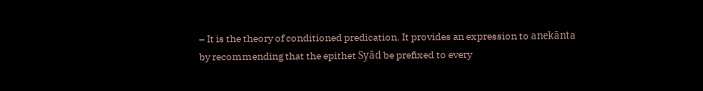– It is the theory of conditioned predication. It provides an expression to anekānta by recommending that the epithet Syād be prefixed to every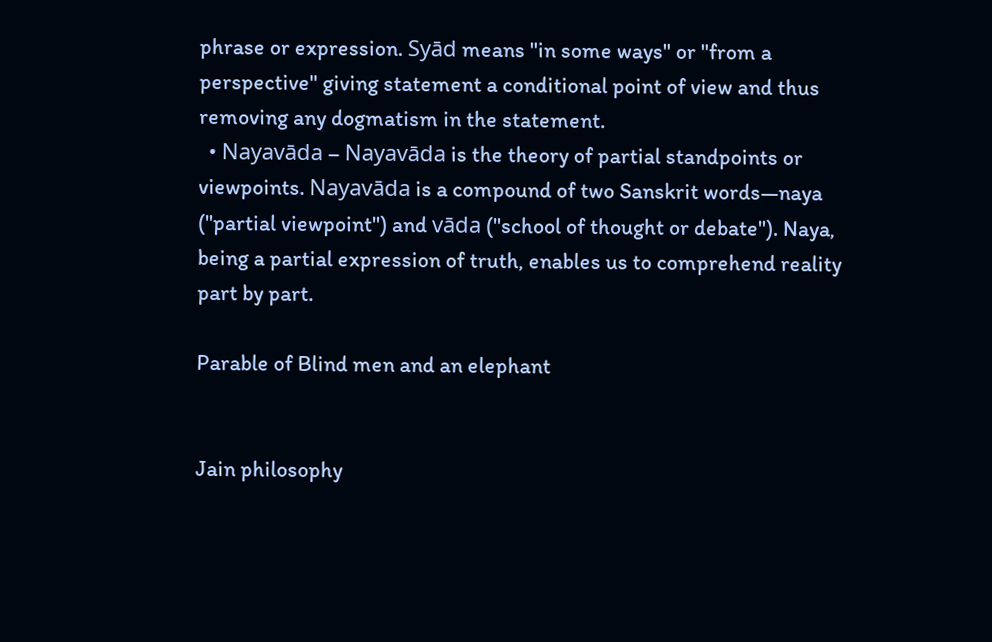phrase or expression. Syād means "in some ways" or "from a perspective" giving statement a conditional point of view and thus removing any dogmatism in the statement.
  • Nayavāda – Nayavāda is the theory of partial standpoints or viewpoints. Nayavāda is a compound of two Sanskrit words—naya ("partial viewpoint") and vāda ("school of thought or debate"). Naya, being a partial expression of truth, enables us to comprehend reality part by part.

Parable of Blind men and an elephant


Jain philosophy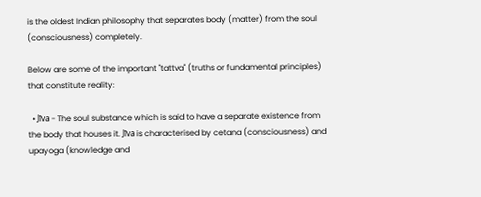is the oldest Indian philosophy that separates body (matter) from the soul (consciousness) completely.

Below are some of the important "tattva" (truths or fundamental principles) that constitute reality:

  • Jīva - The soul substance which is said to have a separate existence from the body that houses it. Jīva is characterised by cetana (consciousness) and upayoga (knowledge and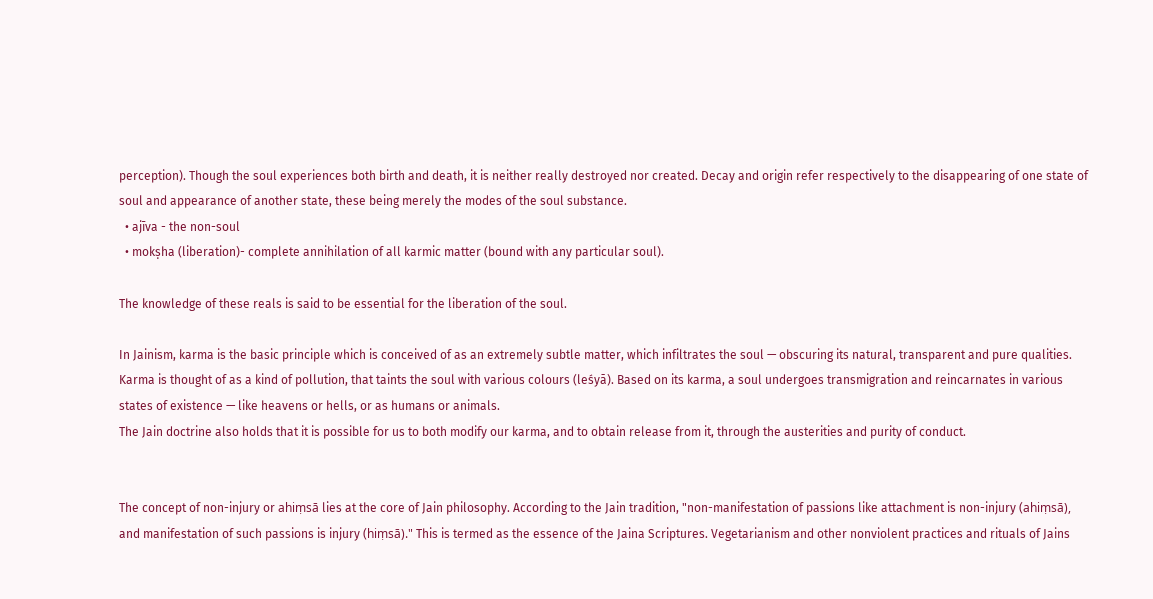perception). Though the soul experiences both birth and death, it is neither really destroyed nor created. Decay and origin refer respectively to the disappearing of one state of soul and appearance of another state, these being merely the modes of the soul substance.
  • ajīva - the non-soul
  • mokṣha (liberation)- complete annihilation of all karmic matter (bound with any particular soul).

The knowledge of these reals is said to be essential for the liberation of the soul.

In Jainism, karma is the basic principle which is conceived of as an extremely subtle matter, which infiltrates the soul — obscuring its natural, transparent and pure qualities. Karma is thought of as a kind of pollution, that taints the soul with various colours (leśyā). Based on its karma, a soul undergoes transmigration and reincarnates in various states of existence — like heavens or hells, or as humans or animals.
The Jain doctrine also holds that it is possible for us to both modify our karma, and to obtain release from it, through the austerities and purity of conduct.


The concept of non-injury or ahiṃsā lies at the core of Jain philosophy. According to the Jain tradition, "non-manifestation of passions like attachment is non-injury (ahiṃsā), and manifestation of such passions is injury (hiṃsā)." This is termed as the essence of the Jaina Scriptures. Vegetarianism and other nonviolent practices and rituals of Jains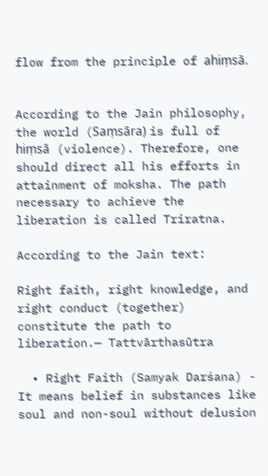flow from the principle of ahiṃsā.


According to the Jain philosophy, the world (Saṃsāra) is full of hiṃsā (violence). Therefore, one should direct all his efforts in attainment of moksha. The path necessary to achieve the liberation is called Triratna.

According to the Jain text:

Right faith, right knowledge, and right conduct (together) constitute the path to liberation.— Tattvārthasūtra

  • Right Faith (Samyak Darśana) - It means belief in substances like soul and non-soul without delusion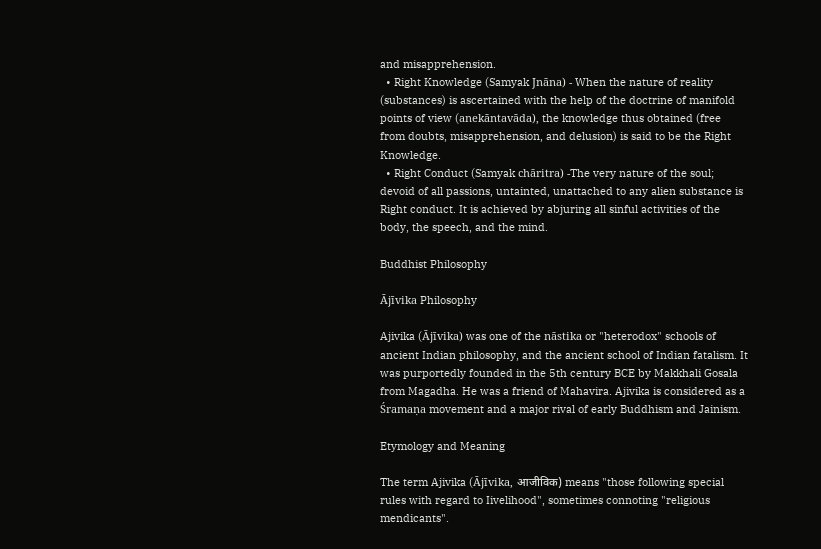and misapprehension.
  • Right Knowledge (Samyak Jnāna) - When the nature of reality (substances) is ascertained with the help of the doctrine of manifold points of view (anekāntavāda), the knowledge thus obtained (free from doubts, misapprehension, and delusion) is said to be the Right Knowledge.
  • Right Conduct (Samyak chāritra) -The very nature of the soul; devoid of all passions, untainted, unattached to any alien substance is Right conduct. It is achieved by abjuring all sinful activities of the body, the speech, and the mind.

Buddhist Philosophy

Ājīvika Philosophy

Ajivika (Ājīvika) was one of the nāstika or "heterodox" schools of ancient Indian philosophy, and the ancient school of Indian fatalism. It was purportedly founded in the 5th century BCE by Makkhali Gosala from Magadha. He was a friend of Mahavira. Ajivika is considered as a Śramaṇa movement and a major rival of early Buddhism and Jainism.

Etymology and Meaning

The term Ajivika (Ājīvika, आजीविक) means "those following special rules with regard to Iivelihood", sometimes connoting "religious mendicants".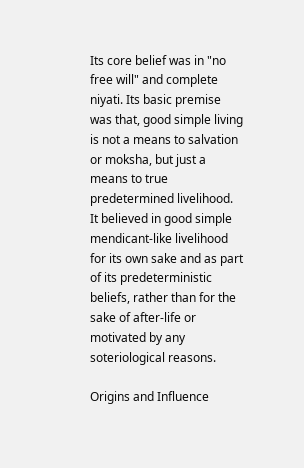Its core belief was in "no free will" and complete niyati. Its basic premise was that, good simple living is not a means to salvation or moksha, but just a means to true predetermined livelihood. It believed in good simple mendicant-like livelihood for its own sake and as part of its predeterministic beliefs, rather than for the sake of after-life or motivated by any soteriological reasons.

Origins and Influence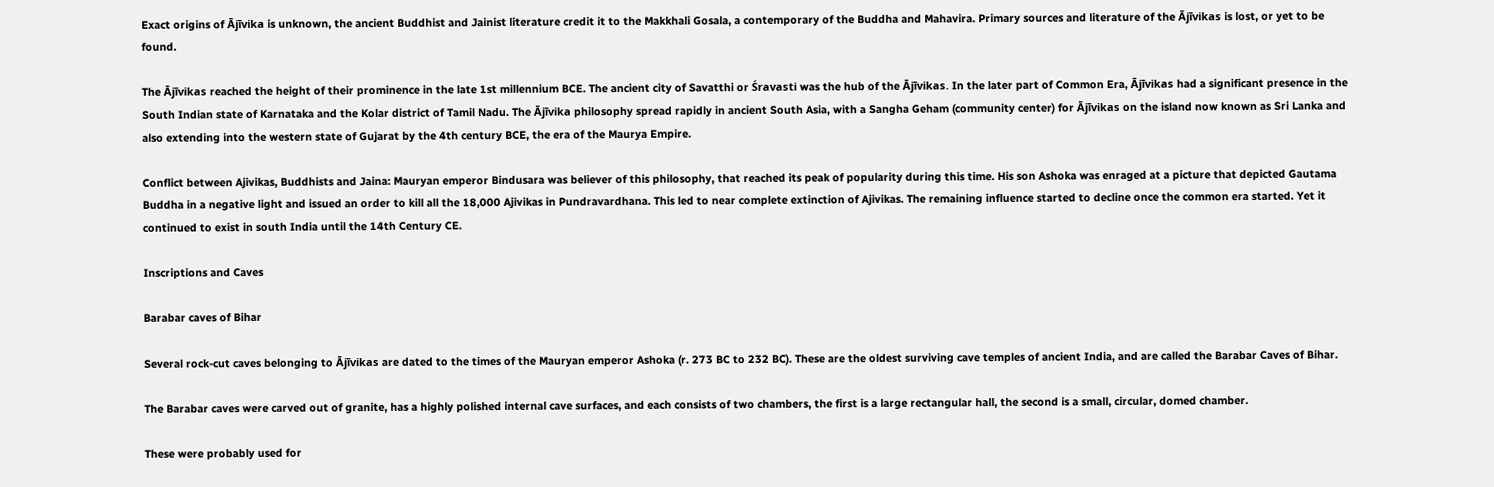Exact origins of Ājīvika is unknown, the ancient Buddhist and Jainist literature credit it to the Makkhali Gosala, a contemporary of the Buddha and Mahavira. Primary sources and literature of the Ājīvikas is lost, or yet to be found.

The Ājīvikas reached the height of their prominence in the late 1st millennium BCE. The ancient city of Savatthi or Śravasti was the hub of the Ājīvikas. In the later part of Common Era, Ājīvikas had a significant presence in the South Indian state of Karnataka and the Kolar district of Tamil Nadu. The Ājīvika philosophy spread rapidly in ancient South Asia, with a Sangha Geham (community center) for Ājīvikas on the island now known as Sri Lanka and also extending into the western state of Gujarat by the 4th century BCE, the era of the Maurya Empire.

Conflict between Ajivikas, Buddhists and Jaina: Mauryan emperor Bindusara was believer of this philosophy, that reached its peak of popularity during this time. His son Ashoka was enraged at a picture that depicted Gautama Buddha in a negative light and issued an order to kill all the 18,000 Ajivikas in Pundravardhana. This led to near complete extinction of Ajivikas. The remaining influence started to decline once the common era started. Yet it continued to exist in south India until the 14th Century CE.

Inscriptions and Caves

Barabar caves of Bihar

Several rock-cut caves belonging to Ājīvikas are dated to the times of the Mauryan emperor Ashoka (r. 273 BC to 232 BC). These are the oldest surviving cave temples of ancient India, and are called the Barabar Caves of Bihar.

The Barabar caves were carved out of granite, has a highly polished internal cave surfaces, and each consists of two chambers, the first is a large rectangular hall, the second is a small, circular, domed chamber.

These were probably used for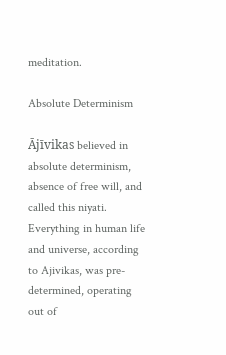meditation.

Absolute Determinism

Ājīvikas believed in absolute determinism, absence of free will, and called this niyati. Everything in human life and universe, according to Ajivikas, was pre-determined, operating out of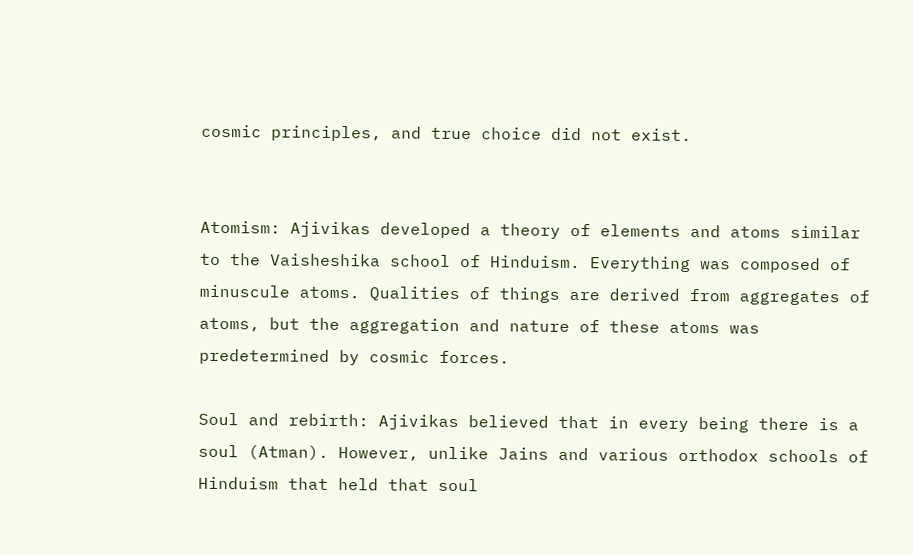cosmic principles, and true choice did not exist.


Atomism: Ajivikas developed a theory of elements and atoms similar to the Vaisheshika school of Hinduism. Everything was composed of minuscule atoms. Qualities of things are derived from aggregates of atoms, but the aggregation and nature of these atoms was predetermined by cosmic forces.

Soul and rebirth: Ajivikas believed that in every being there is a soul (Atman). However, unlike Jains and various orthodox schools of Hinduism that held that soul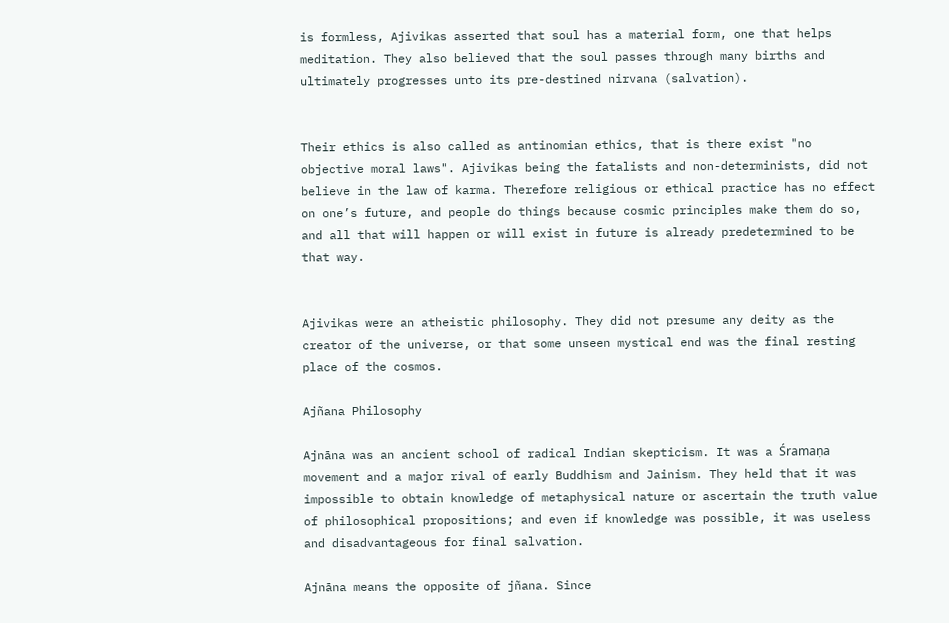is formless, Ajivikas asserted that soul has a material form, one that helps meditation. They also believed that the soul passes through many births and ultimately progresses unto its pre-destined nirvana (salvation).


Their ethics is also called as antinomian ethics, that is there exist "no objective moral laws". Ajivikas being the fatalists and non-determinists, did not believe in the law of karma. Therefore religious or ethical practice has no effect on one’s future, and people do things because cosmic principles make them do so, and all that will happen or will exist in future is already predetermined to be that way.


Ajivikas were an atheistic philosophy. They did not presume any deity as the creator of the universe, or that some unseen mystical end was the final resting place of the cosmos.

Ajñana Philosophy

Ajnāna was an ancient school of radical Indian skepticism. It was a Śramaṇa movement and a major rival of early Buddhism and Jainism. They held that it was impossible to obtain knowledge of metaphysical nature or ascertain the truth value of philosophical propositions; and even if knowledge was possible, it was useless and disadvantageous for final salvation.

Ajnāna means the opposite of jñana. Since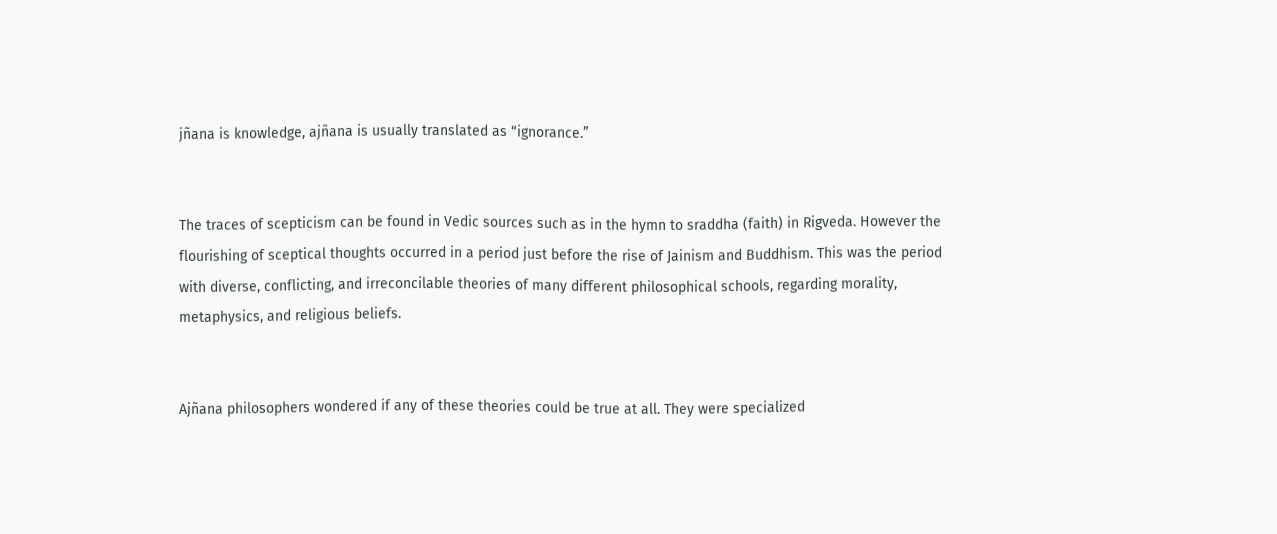jñana is knowledge, ajñana is usually translated as “ignorance.”


The traces of scepticism can be found in Vedic sources such as in the hymn to sraddha (faith) in Rigveda. However the flourishing of sceptical thoughts occurred in a period just before the rise of Jainism and Buddhism. This was the period with diverse, conflicting, and irreconcilable theories of many different philosophical schools, regarding morality, metaphysics, and religious beliefs.


Ajñana philosophers wondered if any of these theories could be true at all. They were specialized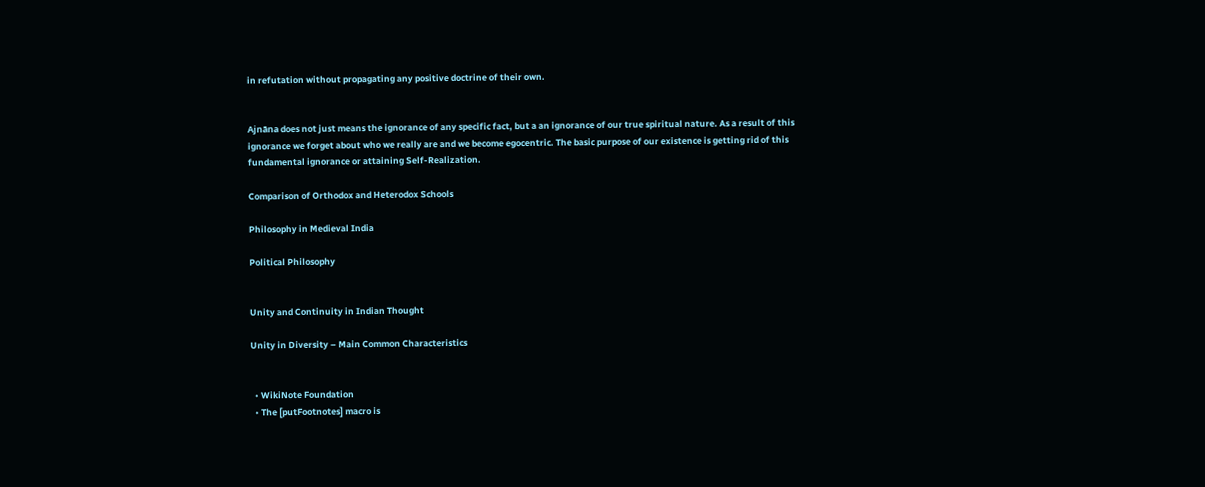in refutation without propagating any positive doctrine of their own.


Ajnāna does not just means the ignorance of any specific fact, but a an ignorance of our true spiritual nature. As a result of this ignorance we forget about who we really are and we become egocentric. The basic purpose of our existence is getting rid of this fundamental ignorance or attaining Self-Realization.

Comparison of Orthodox and Heterodox Schools

Philosophy in Medieval India

Political Philosophy


Unity and Continuity in Indian Thought

Unity in Diversity – Main Common Characteristics


  • WikiNote Foundation
  • The [putFootnotes] macro is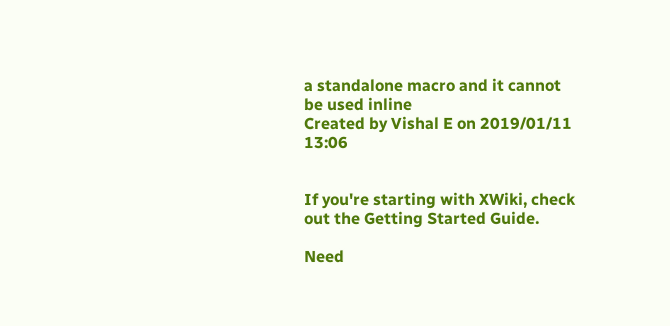a standalone macro and it cannot be used inline
Created by Vishal E on 2019/01/11 13:06


If you're starting with XWiki, check out the Getting Started Guide.

Need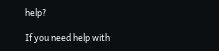help?

If you need help with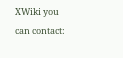XWiki you can contact: